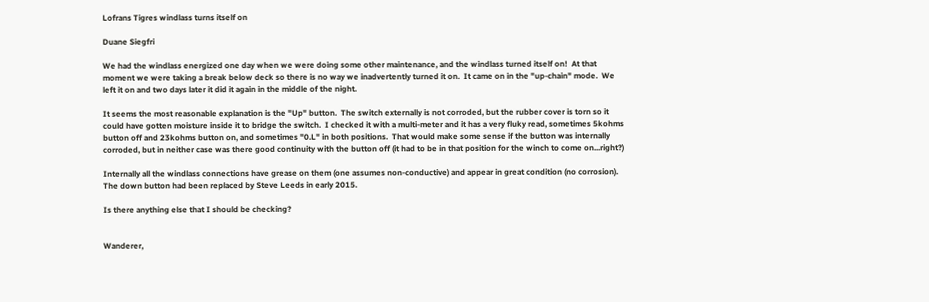Lofrans Tigres windlass turns itself on

Duane Siegfri

We had the windlass energized one day when we were doing some other maintenance, and the windlass turned itself on!  At that moment we were taking a break below deck so there is no way we inadvertently turned it on.  It came on in the "up-chain" mode.  We left it on and two days later it did it again in the middle of the night.

It seems the most reasonable explanation is the "Up" button.  The switch externally is not corroded, but the rubber cover is torn so it could have gotten moisture inside it to bridge the switch.  I checked it with a multi-meter and it has a very fluky read, sometimes 5kohms button off and 23kohms button on, and sometimes "0.L" in both positions.  That would make some sense if the button was internally corroded, but in neither case was there good continuity with the button off (it had to be in that position for the winch to come on...right?)

Internally all the windlass connections have grease on them (one assumes non-conductive) and appear in great condition (no corrosion).  The down button had been replaced by Steve Leeds in early 2015.

Is there anything else that I should be checking?


Wanderer,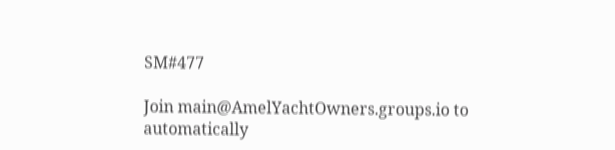SM#477

Join main@AmelYachtOwners.groups.io to automatically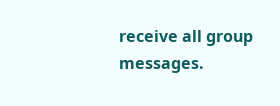receive all group messages.